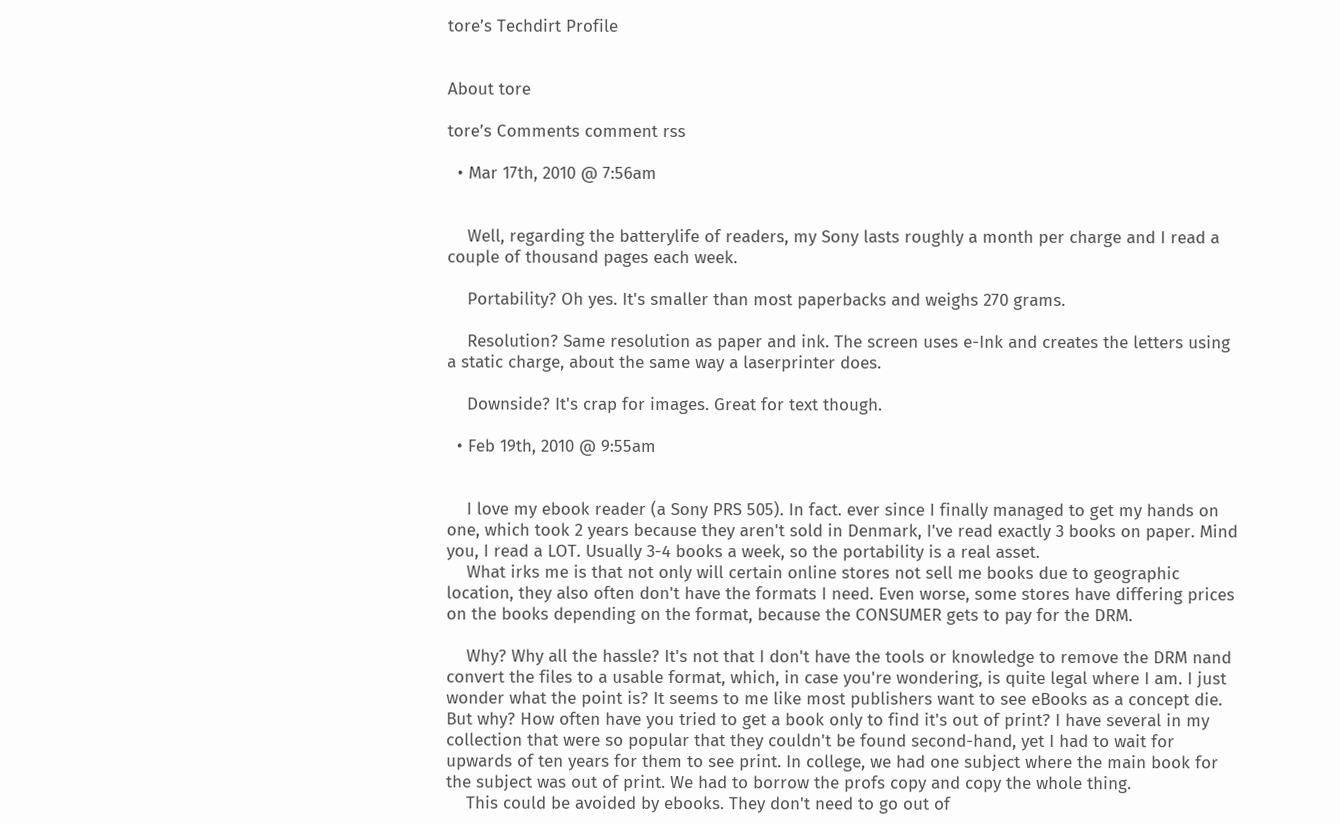tore’s Techdirt Profile


About tore

tore’s Comments comment rss

  • Mar 17th, 2010 @ 7:56am


    Well, regarding the batterylife of readers, my Sony lasts roughly a month per charge and I read a couple of thousand pages each week.

    Portability? Oh yes. It's smaller than most paperbacks and weighs 270 grams.

    Resolution? Same resolution as paper and ink. The screen uses e-Ink and creates the letters using a static charge, about the same way a laserprinter does.

    Downside? It's crap for images. Great for text though.

  • Feb 19th, 2010 @ 9:55am


    I love my ebook reader (a Sony PRS 505). In fact. ever since I finally managed to get my hands on one, which took 2 years because they aren't sold in Denmark, I've read exactly 3 books on paper. Mind you, I read a LOT. Usually 3-4 books a week, so the portability is a real asset.
    What irks me is that not only will certain online stores not sell me books due to geographic location, they also often don't have the formats I need. Even worse, some stores have differing prices on the books depending on the format, because the CONSUMER gets to pay for the DRM.

    Why? Why all the hassle? It's not that I don't have the tools or knowledge to remove the DRM nand convert the files to a usable format, which, in case you're wondering, is quite legal where I am. I just wonder what the point is? It seems to me like most publishers want to see eBooks as a concept die. But why? How often have you tried to get a book only to find it's out of print? I have several in my collection that were so popular that they couldn't be found second-hand, yet I had to wait for upwards of ten years for them to see print. In college, we had one subject where the main book for the subject was out of print. We had to borrow the profs copy and copy the whole thing.
    This could be avoided by ebooks. They don't need to go out of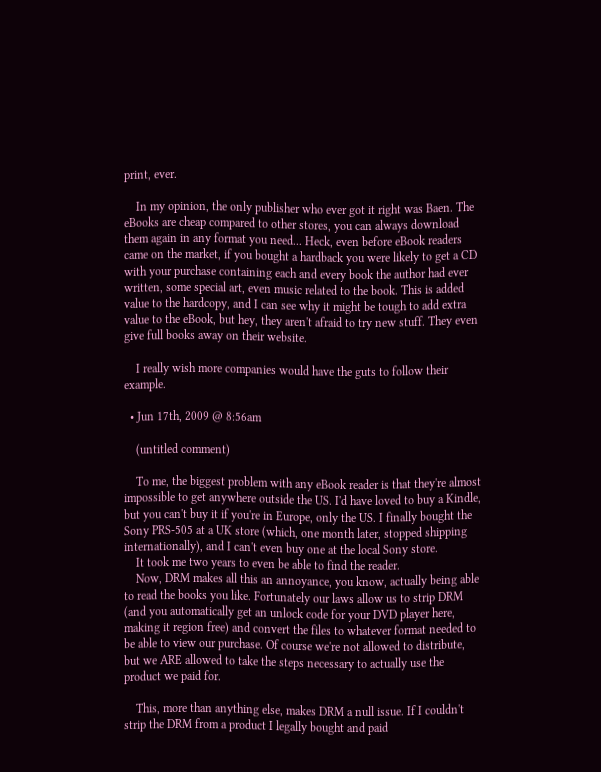print, ever.

    In my opinion, the only publisher who ever got it right was Baen. The eBooks are cheap compared to other stores, you can always download them again in any format you need... Heck, even before eBook readers came on the market, if you bought a hardback you were likely to get a CD with your purchase containing each and every book the author had ever written, some special art, even music related to the book. This is added value to the hardcopy, and I can see why it might be tough to add extra value to the eBook, but hey, they aren't afraid to try new stuff. They even give full books away on their website.

    I really wish more companies would have the guts to follow their example.

  • Jun 17th, 2009 @ 8:56am

    (untitled comment)

    To me, the biggest problem with any eBook reader is that they're almost impossible to get anywhere outside the US. I'd have loved to buy a Kindle, but you can't buy it if you're in Europe, only the US. I finally bought the Sony PRS-505 at a UK store (which, one month later, stopped shipping internationally), and I can't even buy one at the local Sony store.
    It took me two years to even be able to find the reader.
    Now, DRM makes all this an annoyance, you know, actually being able to read the books you like. Fortunately our laws allow us to strip DRM (and you automatically get an unlock code for your DVD player here, making it region free) and convert the files to whatever format needed to be able to view our purchase. Of course we're not allowed to distribute, but we ARE allowed to take the steps necessary to actually use the product we paid for.

    This, more than anything else, makes DRM a null issue. If I couldn't strip the DRM from a product I legally bought and paid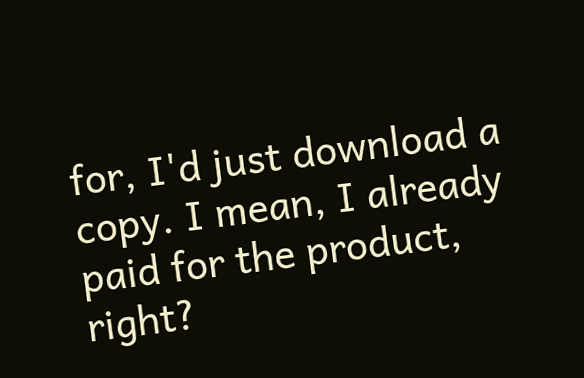for, I'd just download a copy. I mean, I already paid for the product, right?